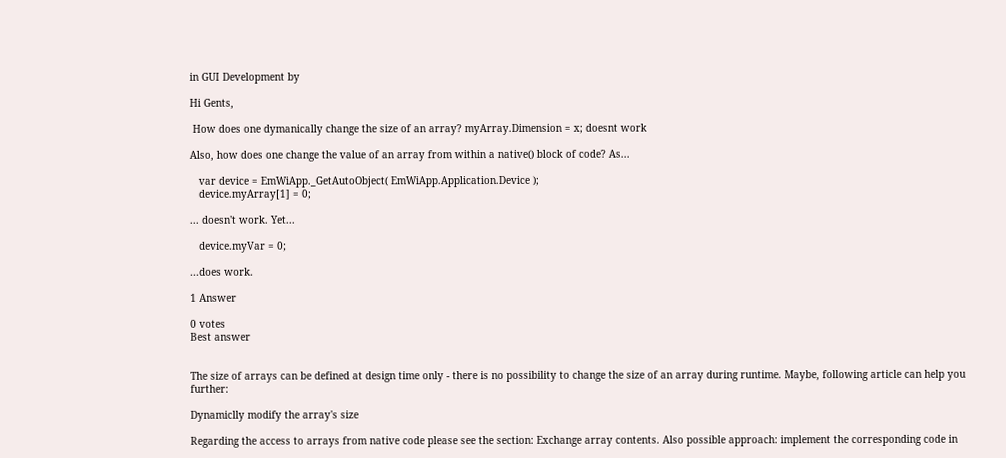in GUI Development by

Hi Gents,

 How does one dymanically change the size of an array? myArray.Dimension = x; doesnt work

Also, how does one change the value of an array from within a native() block of code? As...

   var device = EmWiApp._GetAutoObject( EmWiApp.Application.Device );
   device.myArray[1] = 0;

... doesn't work. Yet...

   device.myVar = 0;

...does work.

1 Answer

0 votes
Best answer


The size of arrays can be defined at design time only - there is no possibility to change the size of an array during runtime. Maybe, following article can help you further:

Dynamiclly modify the array's size

Regarding the access to arrays from native code please see the section: Exchange array contents. Also possible approach: implement the corresponding code in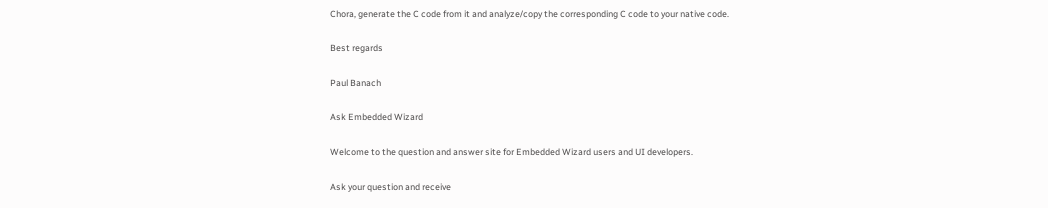Chora, generate the C code from it and analyze/copy the corresponding C code to your native code.

Best regards

Paul Banach

Ask Embedded Wizard

Welcome to the question and answer site for Embedded Wizard users and UI developers.

Ask your question and receive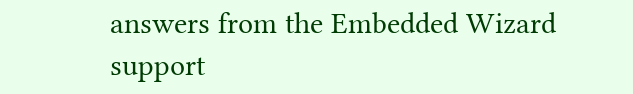answers from the Embedded Wizard support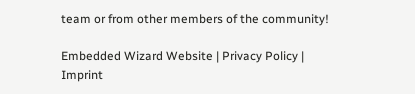team or from other members of the community!

Embedded Wizard Website | Privacy Policy | Imprint